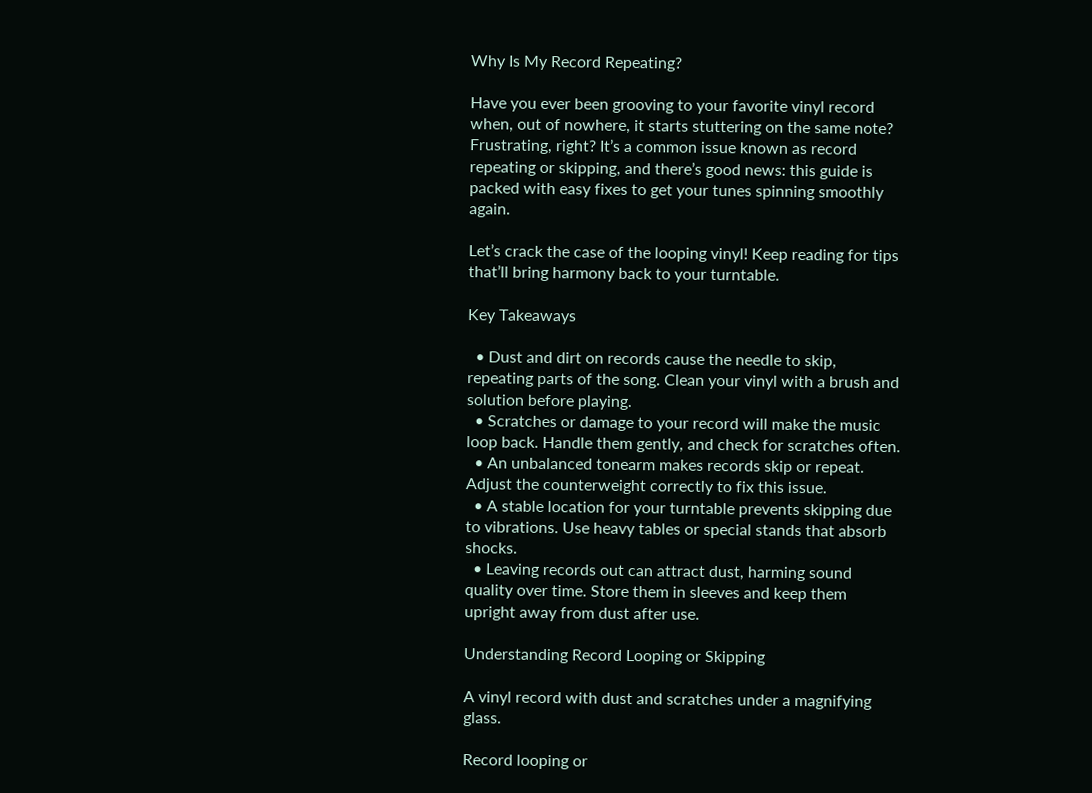Why Is My Record Repeating?

Have you ever been grooving to your favorite vinyl record when, out of nowhere, it starts stuttering on the same note? Frustrating, right? It’s a common issue known as record repeating or skipping, and there’s good news: this guide is packed with easy fixes to get your tunes spinning smoothly again.

Let’s crack the case of the looping vinyl! Keep reading for tips that’ll bring harmony back to your turntable.

Key Takeaways

  • Dust and dirt on records cause the needle to skip, repeating parts of the song. Clean your vinyl with a brush and solution before playing.
  • Scratches or damage to your record will make the music loop back. Handle them gently, and check for scratches often.
  • An unbalanced tonearm makes records skip or repeat. Adjust the counterweight correctly to fix this issue.
  • A stable location for your turntable prevents skipping due to vibrations. Use heavy tables or special stands that absorb shocks.
  • Leaving records out can attract dust, harming sound quality over time. Store them in sleeves and keep them upright away from dust after use.

Understanding Record Looping or Skipping

A vinyl record with dust and scratches under a magnifying glass.

Record looping or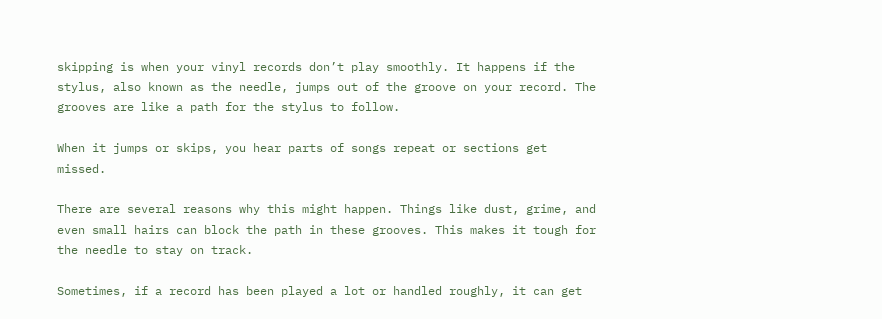skipping is when your vinyl records don’t play smoothly. It happens if the stylus, also known as the needle, jumps out of the groove on your record. The grooves are like a path for the stylus to follow.

When it jumps or skips, you hear parts of songs repeat or sections get missed.

There are several reasons why this might happen. Things like dust, grime, and even small hairs can block the path in these grooves. This makes it tough for the needle to stay on track.

Sometimes, if a record has been played a lot or handled roughly, it can get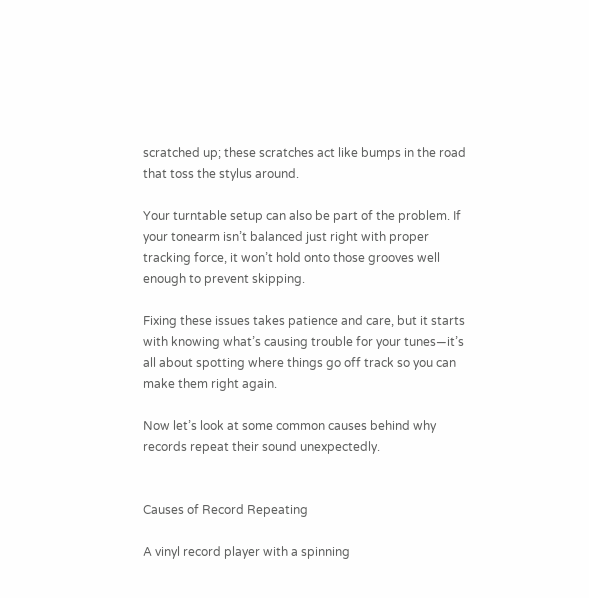scratched up; these scratches act like bumps in the road that toss the stylus around.

Your turntable setup can also be part of the problem. If your tonearm isn’t balanced just right with proper tracking force, it won’t hold onto those grooves well enough to prevent skipping.

Fixing these issues takes patience and care, but it starts with knowing what’s causing trouble for your tunes—it’s all about spotting where things go off track so you can make them right again.

Now let’s look at some common causes behind why records repeat their sound unexpectedly.


Causes of Record Repeating

A vinyl record player with a spinning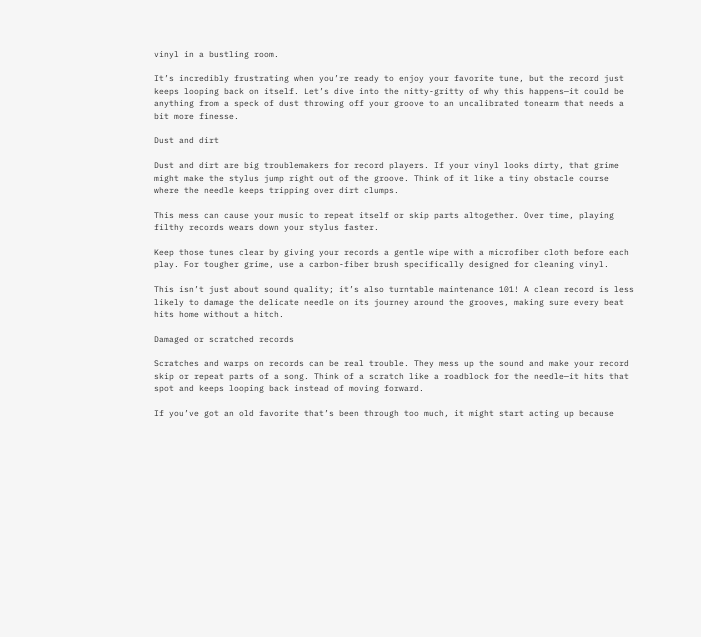vinyl in a bustling room.

It’s incredibly frustrating when you’re ready to enjoy your favorite tune, but the record just keeps looping back on itself. Let’s dive into the nitty-gritty of why this happens—it could be anything from a speck of dust throwing off your groove to an uncalibrated tonearm that needs a bit more finesse.

Dust and dirt

Dust and dirt are big troublemakers for record players. If your vinyl looks dirty, that grime might make the stylus jump right out of the groove. Think of it like a tiny obstacle course where the needle keeps tripping over dirt clumps.

This mess can cause your music to repeat itself or skip parts altogether. Over time, playing filthy records wears down your stylus faster.

Keep those tunes clear by giving your records a gentle wipe with a microfiber cloth before each play. For tougher grime, use a carbon-fiber brush specifically designed for cleaning vinyl.

This isn’t just about sound quality; it’s also turntable maintenance 101! A clean record is less likely to damage the delicate needle on its journey around the grooves, making sure every beat hits home without a hitch.

Damaged or scratched records

Scratches and warps on records can be real trouble. They mess up the sound and make your record skip or repeat parts of a song. Think of a scratch like a roadblock for the needle—it hits that spot and keeps looping back instead of moving forward.

If you’ve got an old favorite that’s been through too much, it might start acting up because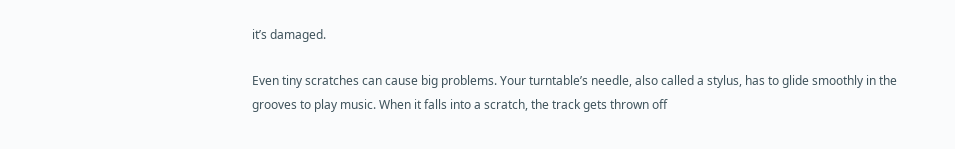it’s damaged.

Even tiny scratches can cause big problems. Your turntable’s needle, also called a stylus, has to glide smoothly in the grooves to play music. When it falls into a scratch, the track gets thrown off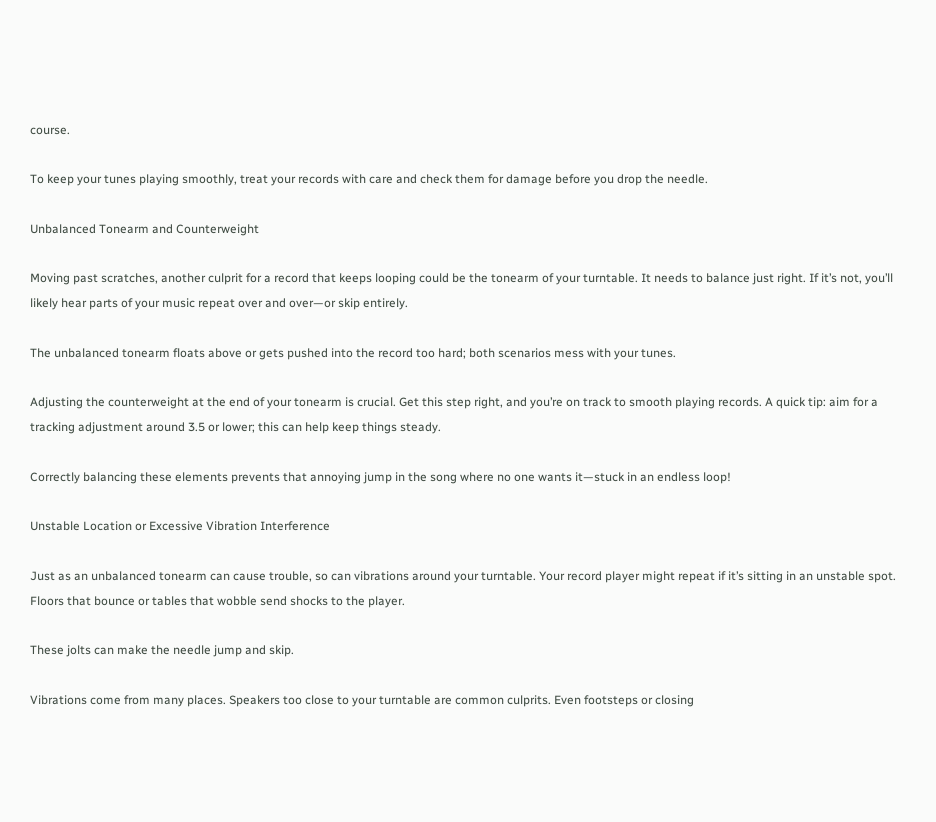course.

To keep your tunes playing smoothly, treat your records with care and check them for damage before you drop the needle.

Unbalanced Tonearm and Counterweight

Moving past scratches, another culprit for a record that keeps looping could be the tonearm of your turntable. It needs to balance just right. If it’s not, you’ll likely hear parts of your music repeat over and over—or skip entirely.

The unbalanced tonearm floats above or gets pushed into the record too hard; both scenarios mess with your tunes.

Adjusting the counterweight at the end of your tonearm is crucial. Get this step right, and you’re on track to smooth playing records. A quick tip: aim for a tracking adjustment around 3.5 or lower; this can help keep things steady.

Correctly balancing these elements prevents that annoying jump in the song where no one wants it—stuck in an endless loop!

Unstable Location or Excessive Vibration Interference

Just as an unbalanced tonearm can cause trouble, so can vibrations around your turntable. Your record player might repeat if it’s sitting in an unstable spot. Floors that bounce or tables that wobble send shocks to the player.

These jolts can make the needle jump and skip.

Vibrations come from many places. Speakers too close to your turntable are common culprits. Even footsteps or closing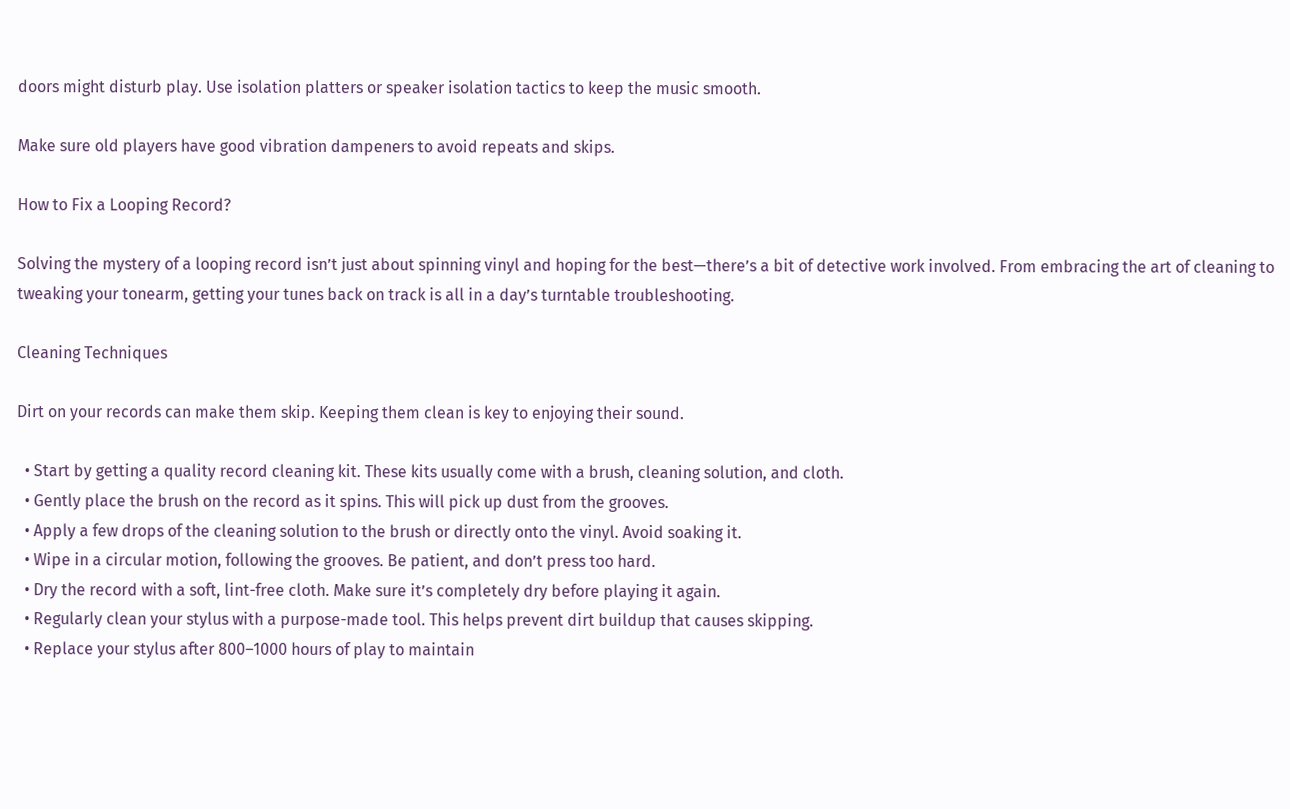doors might disturb play. Use isolation platters or speaker isolation tactics to keep the music smooth.

Make sure old players have good vibration dampeners to avoid repeats and skips.

How to Fix a Looping Record?

Solving the mystery of a looping record isn’t just about spinning vinyl and hoping for the best—there’s a bit of detective work involved. From embracing the art of cleaning to tweaking your tonearm, getting your tunes back on track is all in a day’s turntable troubleshooting.

Cleaning Techniques

Dirt on your records can make them skip. Keeping them clean is key to enjoying their sound.

  • Start by getting a quality record cleaning kit. These kits usually come with a brush, cleaning solution, and cloth.
  • Gently place the brush on the record as it spins. This will pick up dust from the grooves.
  • Apply a few drops of the cleaning solution to the brush or directly onto the vinyl. Avoid soaking it.
  • Wipe in a circular motion, following the grooves. Be patient, and don’t press too hard.
  • Dry the record with a soft, lint-free cloth. Make sure it’s completely dry before playing it again.
  • Regularly clean your stylus with a purpose-made tool. This helps prevent dirt buildup that causes skipping.
  • Replace your stylus after 800–1000 hours of play to maintain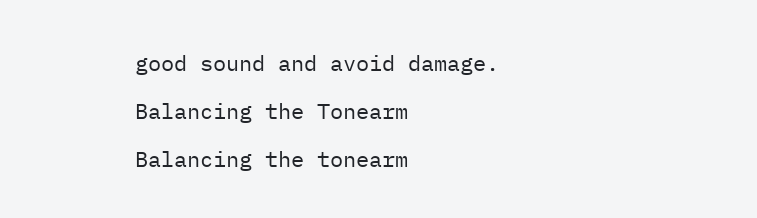good sound and avoid damage.

Balancing the Tonearm

Balancing the tonearm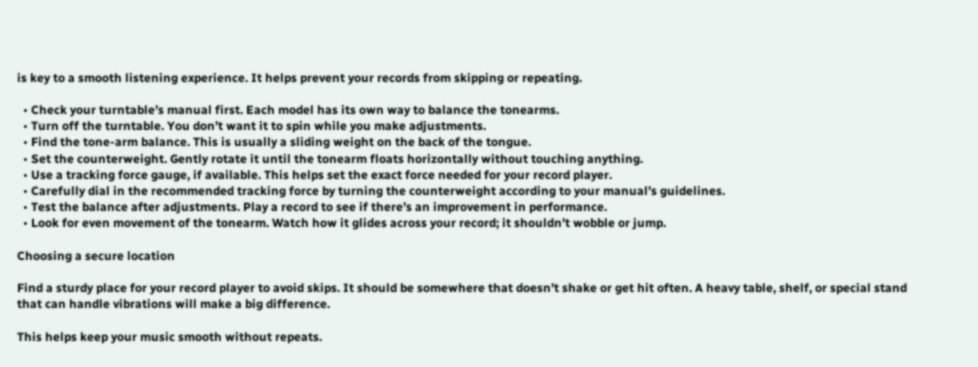is key to a smooth listening experience. It helps prevent your records from skipping or repeating.

  • Check your turntable’s manual first. Each model has its own way to balance the tonearms.
  • Turn off the turntable. You don’t want it to spin while you make adjustments.
  • Find the tone-arm balance. This is usually a sliding weight on the back of the tongue.
  • Set the counterweight. Gently rotate it until the tonearm floats horizontally without touching anything.
  • Use a tracking force gauge, if available. This helps set the exact force needed for your record player.
  • Carefully dial in the recommended tracking force by turning the counterweight according to your manual’s guidelines.
  • Test the balance after adjustments. Play a record to see if there’s an improvement in performance.
  • Look for even movement of the tonearm. Watch how it glides across your record; it shouldn’t wobble or jump.

Choosing a secure location

Find a sturdy place for your record player to avoid skips. It should be somewhere that doesn’t shake or get hit often. A heavy table, shelf, or special stand that can handle vibrations will make a big difference.

This helps keep your music smooth without repeats.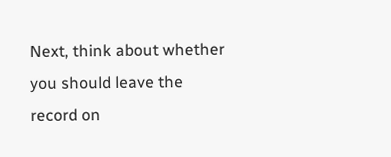Next, think about whether you should leave the record on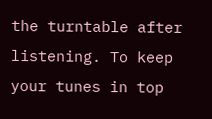the turntable after listening. To keep your tunes in top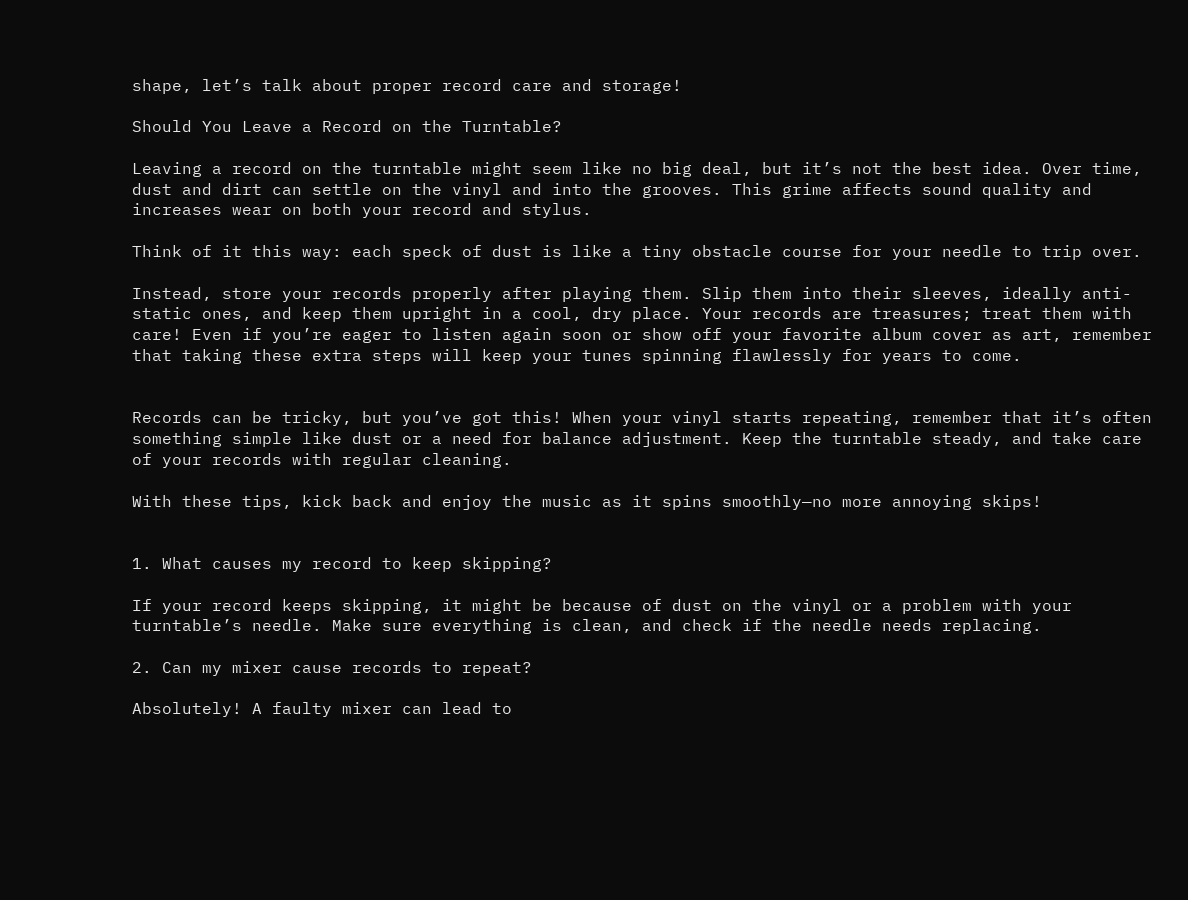shape, let’s talk about proper record care and storage!

Should You Leave a Record on the Turntable?

Leaving a record on the turntable might seem like no big deal, but it’s not the best idea. Over time, dust and dirt can settle on the vinyl and into the grooves. This grime affects sound quality and increases wear on both your record and stylus.

Think of it this way: each speck of dust is like a tiny obstacle course for your needle to trip over.

Instead, store your records properly after playing them. Slip them into their sleeves, ideally anti-static ones, and keep them upright in a cool, dry place. Your records are treasures; treat them with care! Even if you’re eager to listen again soon or show off your favorite album cover as art, remember that taking these extra steps will keep your tunes spinning flawlessly for years to come.


Records can be tricky, but you’ve got this! When your vinyl starts repeating, remember that it’s often something simple like dust or a need for balance adjustment. Keep the turntable steady, and take care of your records with regular cleaning.

With these tips, kick back and enjoy the music as it spins smoothly—no more annoying skips!


1. What causes my record to keep skipping?

If your record keeps skipping, it might be because of dust on the vinyl or a problem with your turntable’s needle. Make sure everything is clean, and check if the needle needs replacing.

2. Can my mixer cause records to repeat?

Absolutely! A faulty mixer can lead to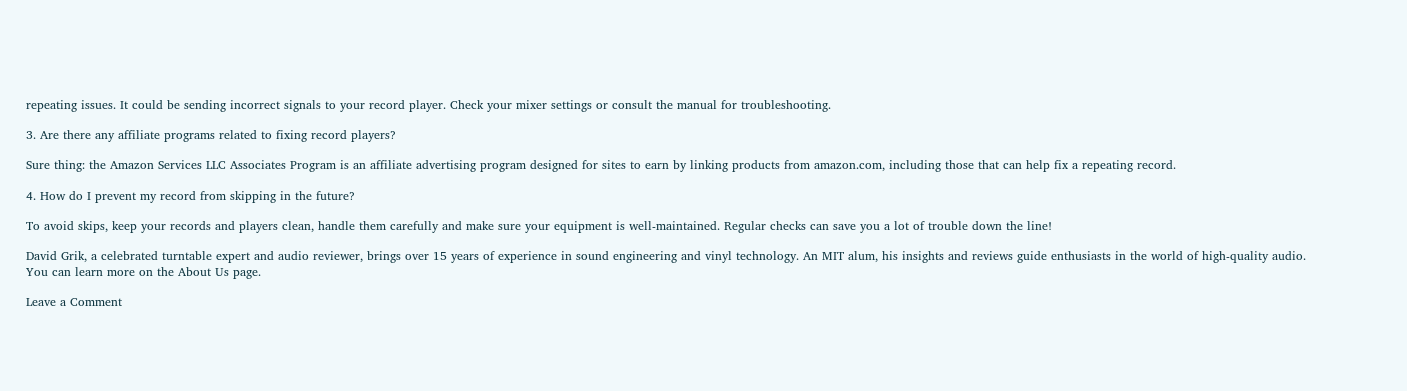repeating issues. It could be sending incorrect signals to your record player. Check your mixer settings or consult the manual for troubleshooting.

3. Are there any affiliate programs related to fixing record players?

Sure thing: the Amazon Services LLC Associates Program is an affiliate advertising program designed for sites to earn by linking products from amazon.com, including those that can help fix a repeating record.

4. How do I prevent my record from skipping in the future?

To avoid skips, keep your records and players clean, handle them carefully and make sure your equipment is well-maintained. Regular checks can save you a lot of trouble down the line!

David Grik, a celebrated turntable expert and audio reviewer, brings over 15 years of experience in sound engineering and vinyl technology. An MIT alum, his insights and reviews guide enthusiasts in the world of high-quality audio. You can learn more on the About Us page.

Leave a Comment